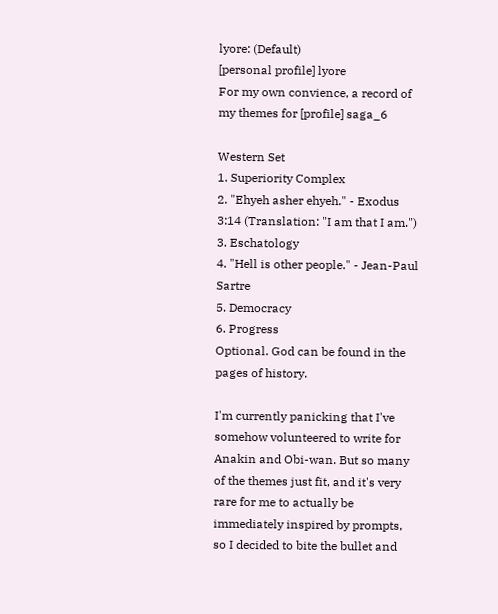lyore: (Default)
[personal profile] lyore
For my own convience, a record of my themes for [profile] saga_6

Western Set
1. Superiority Complex
2. "Ehyeh asher ehyeh." - Exodus 3:14 (Translation: "I am that I am.")
3. Eschatology
4. "Hell is other people." - Jean-Paul Sartre
5. Democracy
6. Progress
Optional. God can be found in the pages of history.

I'm currently panicking that I've somehow volunteered to write for Anakin and Obi-wan. But so many of the themes just fit, and it's very rare for me to actually be immediately inspired by prompts, so I decided to bite the bullet and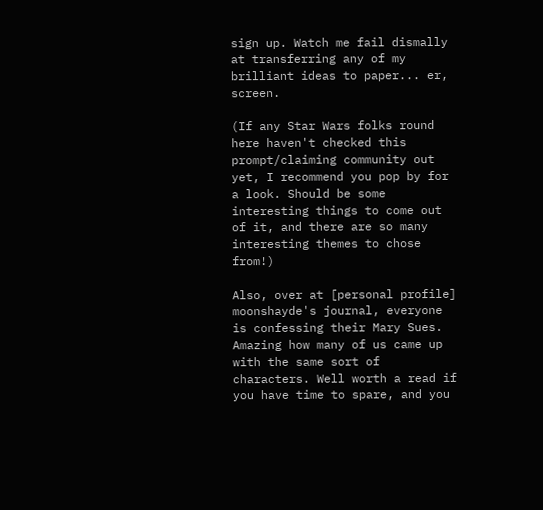sign up. Watch me fail dismally at transferring any of my brilliant ideas to paper... er, screen.

(If any Star Wars folks round here haven't checked this prompt/claiming community out yet, I recommend you pop by for a look. Should be some interesting things to come out of it, and there are so many interesting themes to chose from!)

Also, over at [personal profile] moonshayde's journal, everyone is confessing their Mary Sues. Amazing how many of us came up with the same sort of characters. Well worth a read if you have time to spare, and you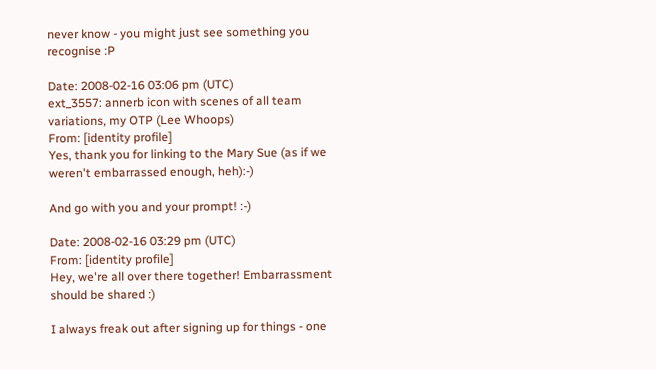never know - you might just see something you recognise :P

Date: 2008-02-16 03:06 pm (UTC)
ext_3557: annerb icon with scenes of all team variations, my OTP (Lee Whoops)
From: [identity profile]
Yes, thank you for linking to the Mary Sue (as if we weren't embarrassed enough, heh):-)

And go with you and your prompt! :-)

Date: 2008-02-16 03:29 pm (UTC)
From: [identity profile]
Hey, we're all over there together! Embarrassment should be shared :)

I always freak out after signing up for things - one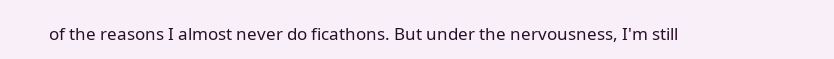of the reasons I almost never do ficathons. But under the nervousness, I'm still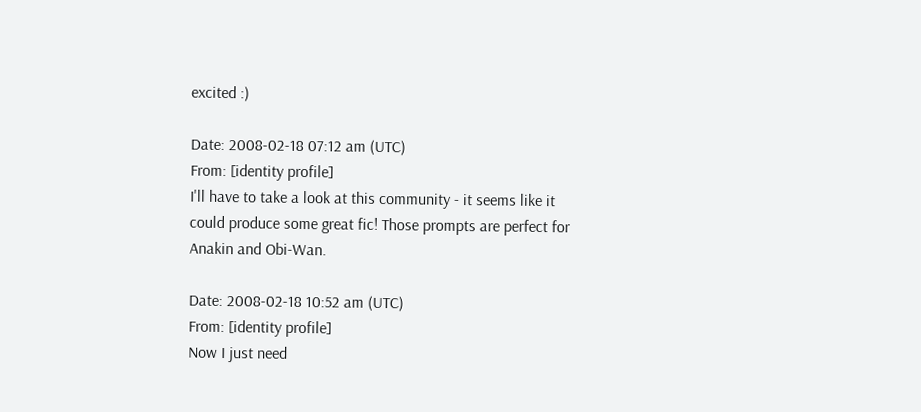excited :)

Date: 2008-02-18 07:12 am (UTC)
From: [identity profile]
I'll have to take a look at this community - it seems like it could produce some great fic! Those prompts are perfect for Anakin and Obi-Wan.

Date: 2008-02-18 10:52 am (UTC)
From: [identity profile]
Now I just need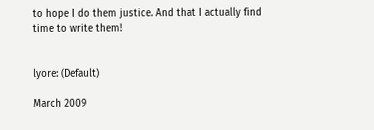to hope I do them justice. And that I actually find time to write them!


lyore: (Default)

March 2009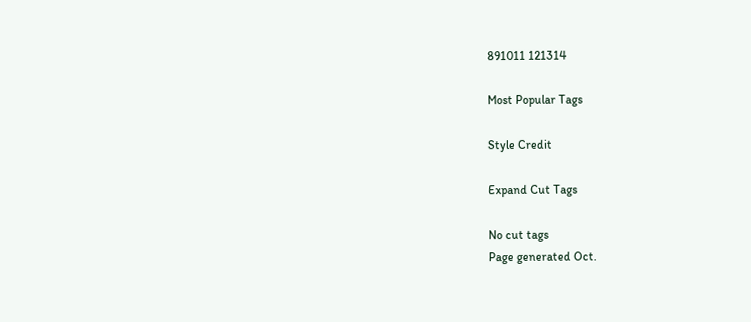891011 121314

Most Popular Tags

Style Credit

Expand Cut Tags

No cut tags
Page generated Oct.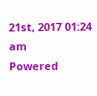21st, 2017 01:24 am
Powered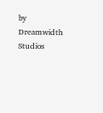by Dreamwidth Studios